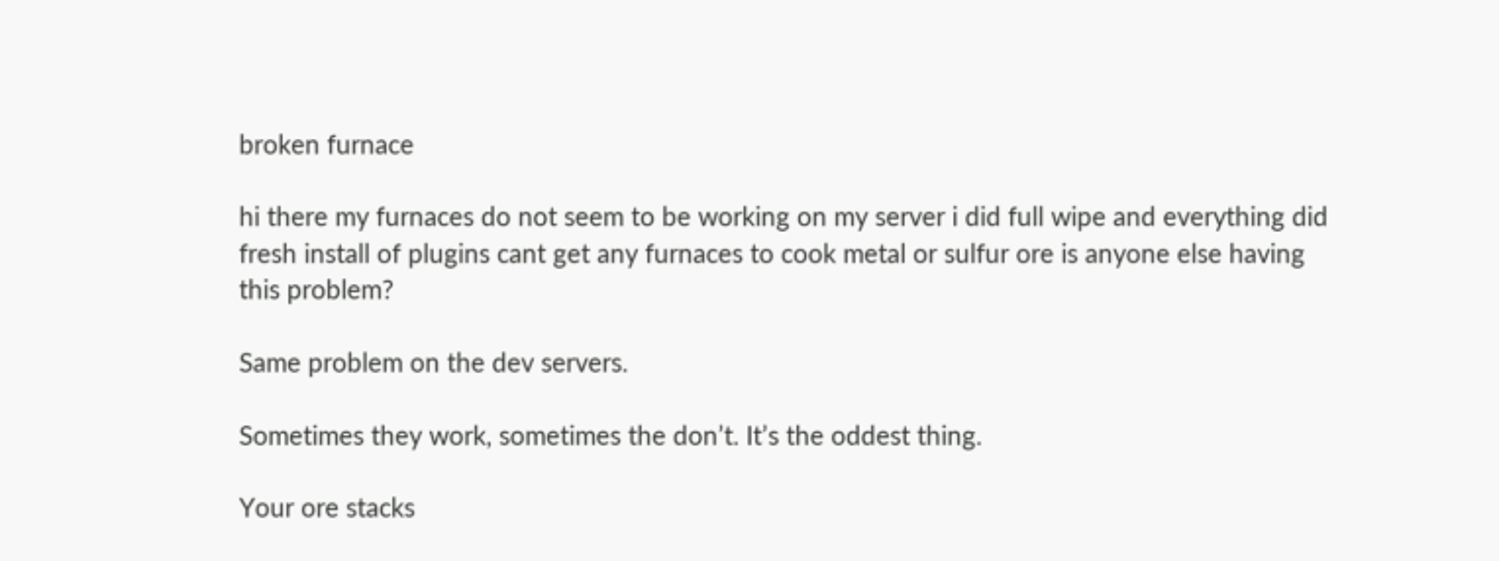broken furnace

hi there my furnaces do not seem to be working on my server i did full wipe and everything did fresh install of plugins cant get any furnaces to cook metal or sulfur ore is anyone else having this problem?

Same problem on the dev servers.

Sometimes they work, sometimes the don’t. It’s the oddest thing.

Your ore stacks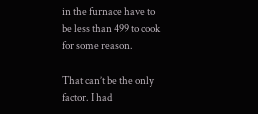in the furnace have to be less than 499 to cook for some reason.

That can’t be the only factor. I had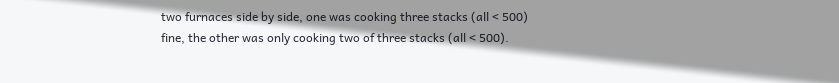two furnaces side by side, one was cooking three stacks (all < 500) fine, the other was only cooking two of three stacks (all < 500).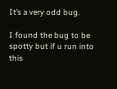It’s a very odd bug.

I found the bug to be spotty but if u run into this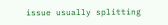issue usually splitting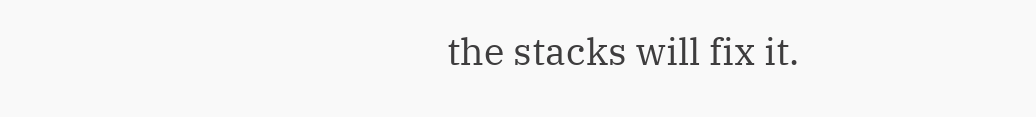the stacks will fix it.